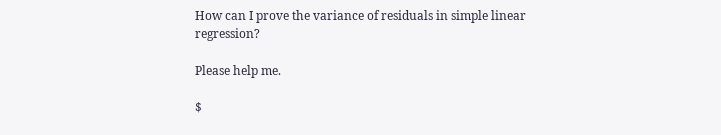How can I prove the variance of residuals in simple linear regression?

Please help me.

$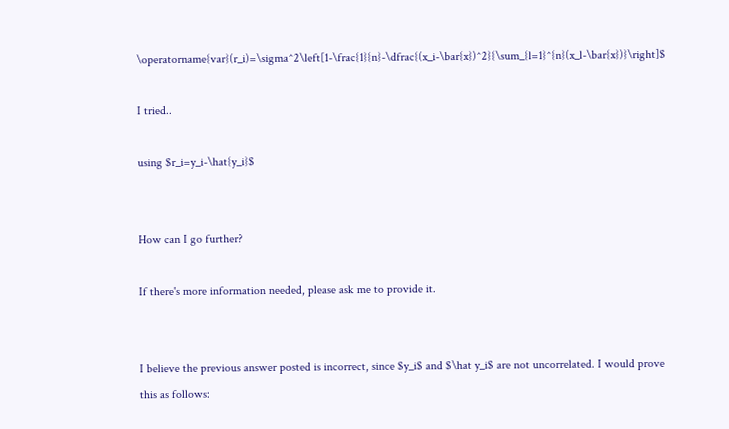\operatorname{var}(r_i)=\sigma^2\left[1-\frac{1}{n}-\dfrac{(x_i-\bar{x})^2}{\sum_{l=1}^{n}(x_l-\bar{x})}\right]$

I tried..

using $r_i=y_i-\hat{y_i}$


How can I go further?

If there's more information needed, please ask me to provide it.


I believe the previous answer posted is incorrect, since $y_i$ and $\hat y_i$ are not uncorrelated. I would prove this as follows: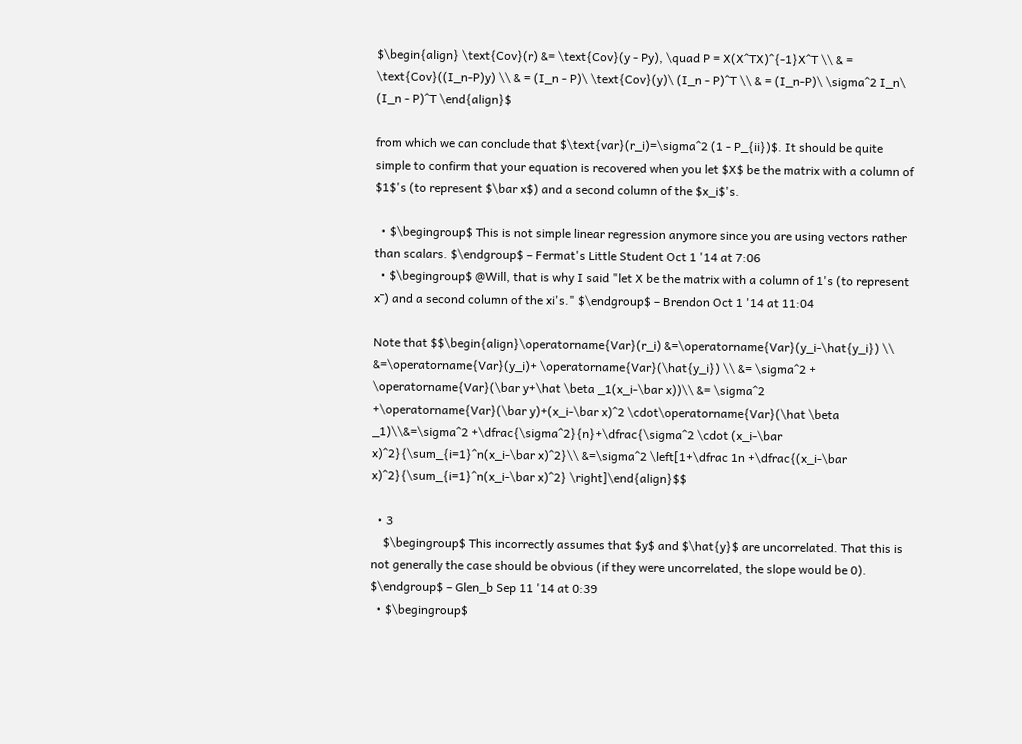$\begin{align} \text{Cov}(r) &= \text{Cov}(y - Py), \quad P = X(X^TX)^{-1}X^T \\ & = \text{Cov}((I_n-P)y) \\ & = (I_n - P)\ \text{Cov}(y)\ (I_n - P)^T \\ & = (I_n-P)\ \sigma^2 I_n\ (I_n - P)^T \end{align}$

from which we can conclude that $\text{var}(r_i)=\sigma^2 (1 - P_{ii})$. It should be quite simple to confirm that your equation is recovered when you let $X$ be the matrix with a column of $1$'s (to represent $\bar x$) and a second column of the $x_i$'s.

  • $\begingroup$ This is not simple linear regression anymore since you are using vectors rather than scalars. $\endgroup$ – Fermat's Little Student Oct 1 '14 at 7:06
  • $\begingroup$ @Will, that is why I said "let X be the matrix with a column of 1's (to represent x¯) and a second column of the xi's." $\endgroup$ – Brendon Oct 1 '14 at 11:04

Note that $$\begin{align}\operatorname{Var}(r_i) &=\operatorname{Var}(y_i-\hat{y_i}) \\ &=\operatorname{Var}(y_i)+ \operatorname{Var}(\hat{y_i}) \\ &= \sigma^2 + \operatorname{Var}(\bar y+\hat \beta _1(x_i-\bar x))\\ &= \sigma^2 +\operatorname{Var}(\bar y)+(x_i-\bar x)^2 \cdot\operatorname{Var}(\hat \beta _1)\\&=\sigma^2 +\dfrac{\sigma^2}{n}+\dfrac{\sigma^2 \cdot (x_i-\bar x)^2}{\sum_{i=1}^n(x_i-\bar x)^2}\\ &=\sigma^2 \left[1+\dfrac 1n +\dfrac{(x_i-\bar x)^2}{\sum_{i=1}^n(x_i-\bar x)^2} \right]\end{align}$$

  • 3
    $\begingroup$ This incorrectly assumes that $y$ and $\hat{y}$ are uncorrelated. That this is not generally the case should be obvious (if they were uncorrelated, the slope would be 0). $\endgroup$ – Glen_b Sep 11 '14 at 0:39
  • $\begingroup$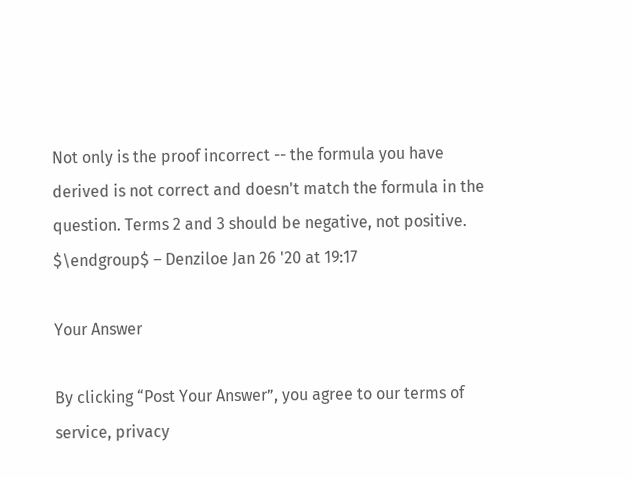Not only is the proof incorrect -- the formula you have derived is not correct and doesn't match the formula in the question. Terms 2 and 3 should be negative, not positive. $\endgroup$ – Denziloe Jan 26 '20 at 19:17

Your Answer

By clicking “Post Your Answer”, you agree to our terms of service, privacy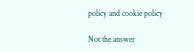policy and cookie policy

Not the answer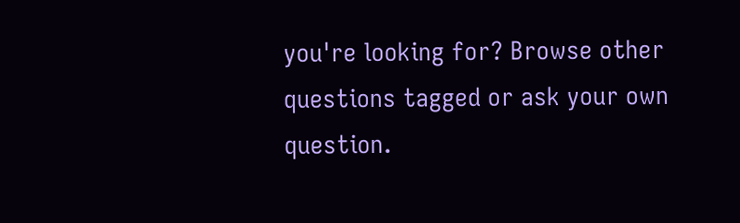you're looking for? Browse other questions tagged or ask your own question.